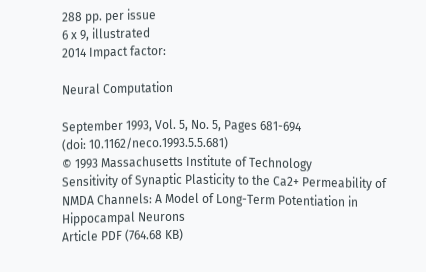288 pp. per issue
6 x 9, illustrated
2014 Impact factor:

Neural Computation

September 1993, Vol. 5, No. 5, Pages 681-694
(doi: 10.1162/neco.1993.5.5.681)
© 1993 Massachusetts Institute of Technology
Sensitivity of Synaptic Plasticity to the Ca2+ Permeability of NMDA Channels: A Model of Long-Term Potentiation in Hippocampal Neurons
Article PDF (764.68 KB)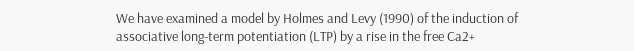We have examined a model by Holmes and Levy (1990) of the induction of associative long-term potentiation (LTP) by a rise in the free Ca2+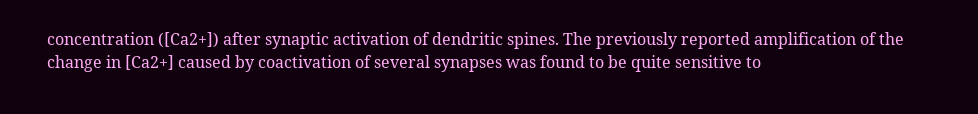concentration ([Ca2+]) after synaptic activation of dendritic spines. The previously reported amplification of the change in [Ca2+] caused by coactivation of several synapses was found to be quite sensitive to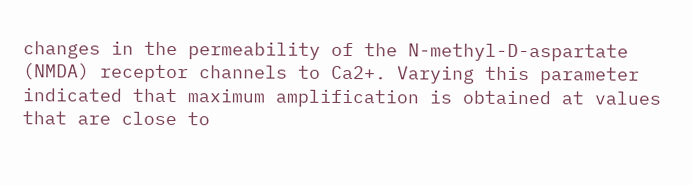changes in the permeability of the N-methyl-D-aspartate (NMDA) receptor channels to Ca2+. Varying this parameter indicated that maximum amplification is obtained at values that are close to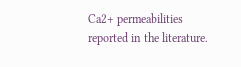Ca2+ permeabilities reported in the literature.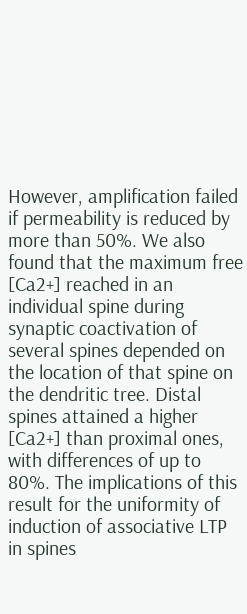However, amplification failed if permeability is reduced by more than 50%. We also found that the maximum free [Ca2+] reached in an individual spine during synaptic coactivation of several spines depended on the location of that spine on the dendritic tree. Distal spines attained a higher [Ca2+] than proximal ones, with differences of up to 80%. The implications of this result for the uniformity of induction of associative LTP in spines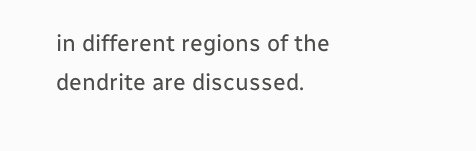in different regions of the dendrite are discussed.